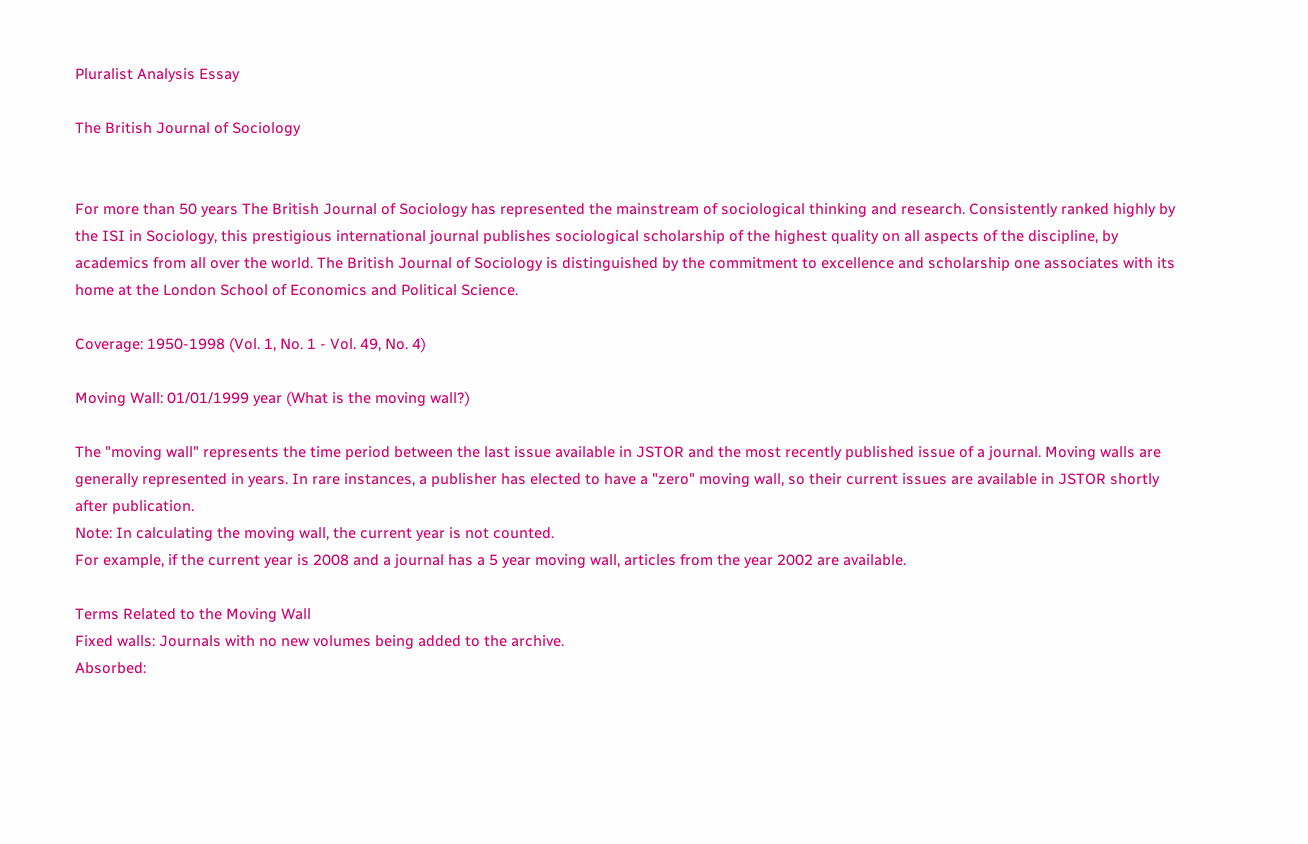Pluralist Analysis Essay

The British Journal of Sociology


For more than 50 years The British Journal of Sociology has represented the mainstream of sociological thinking and research. Consistently ranked highly by the ISI in Sociology, this prestigious international journal publishes sociological scholarship of the highest quality on all aspects of the discipline, by academics from all over the world. The British Journal of Sociology is distinguished by the commitment to excellence and scholarship one associates with its home at the London School of Economics and Political Science.

Coverage: 1950-1998 (Vol. 1, No. 1 - Vol. 49, No. 4)

Moving Wall: 01/01/1999 year (What is the moving wall?)

The "moving wall" represents the time period between the last issue available in JSTOR and the most recently published issue of a journal. Moving walls are generally represented in years. In rare instances, a publisher has elected to have a "zero" moving wall, so their current issues are available in JSTOR shortly after publication.
Note: In calculating the moving wall, the current year is not counted.
For example, if the current year is 2008 and a journal has a 5 year moving wall, articles from the year 2002 are available.

Terms Related to the Moving Wall
Fixed walls: Journals with no new volumes being added to the archive.
Absorbed: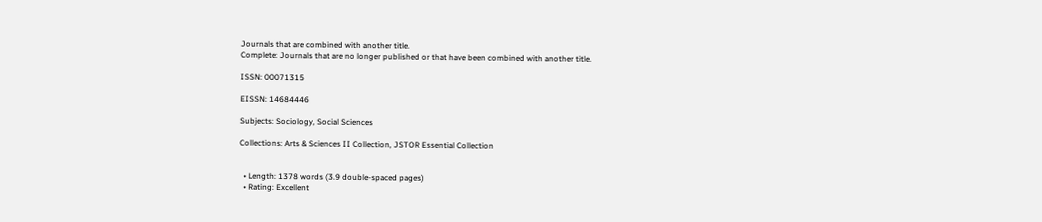Journals that are combined with another title.
Complete: Journals that are no longer published or that have been combined with another title.

ISSN: 00071315

EISSN: 14684446

Subjects: Sociology, Social Sciences

Collections: Arts & Sciences II Collection, JSTOR Essential Collection


  • Length: 1378 words (3.9 double-spaced pages)
  • Rating: Excellent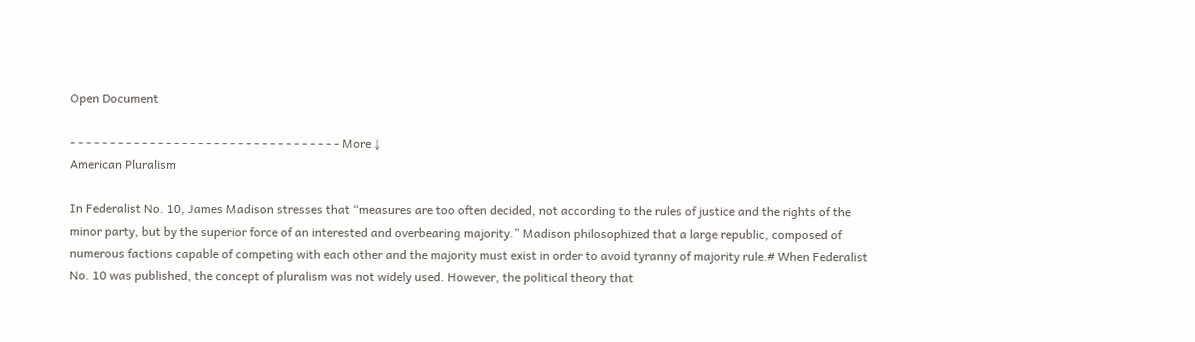Open Document

- - - - - - - - - - - - - - - - - - - - - - - - - - - - - - - - - - More ↓
American Pluralism

In Federalist No. 10, James Madison stresses that “measures are too often decided, not according to the rules of justice and the rights of the minor party, but by the superior force of an interested and overbearing majority.” Madison philosophized that a large republic, composed of numerous factions capable of competing with each other and the majority must exist in order to avoid tyranny of majority rule.# When Federalist No. 10 was published, the concept of pluralism was not widely used. However, the political theory that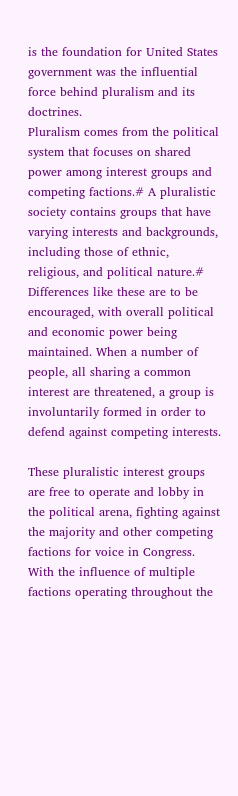is the foundation for United States government was the influential force behind pluralism and its doctrines.
Pluralism comes from the political system that focuses on shared power among interest groups and competing factions.# A pluralistic society contains groups that have varying interests and backgrounds, including those of ethnic, religious, and political nature.# Differences like these are to be encouraged, with overall political and economic power being maintained. When a number of people, all sharing a common interest are threatened, a group is involuntarily formed in order to defend against competing interests.

These pluralistic interest groups are free to operate and lobby in the political arena, fighting against the majority and other competing factions for voice in Congress. With the influence of multiple factions operating throughout the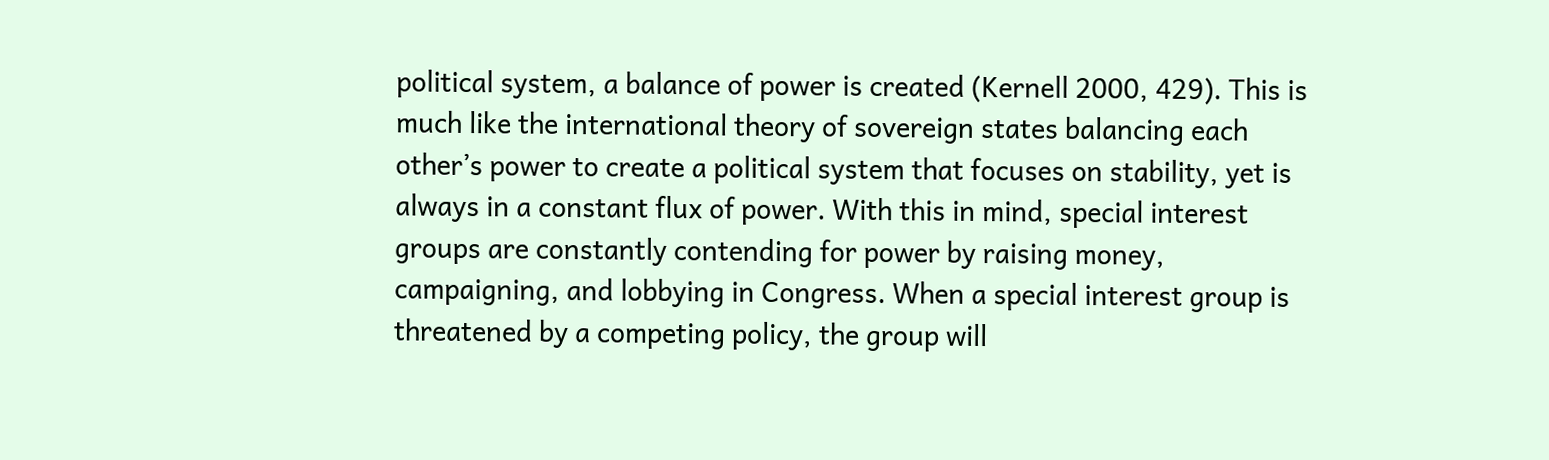political system, a balance of power is created (Kernell 2000, 429). This is much like the international theory of sovereign states balancing each other’s power to create a political system that focuses on stability, yet is always in a constant flux of power. With this in mind, special interest groups are constantly contending for power by raising money, campaigning, and lobbying in Congress. When a special interest group is threatened by a competing policy, the group will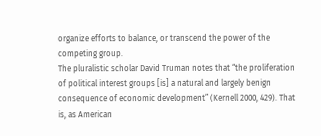organize efforts to balance, or transcend the power of the competing group.
The pluralistic scholar David Truman notes that “the proliferation of political interest groups [is] a natural and largely benign consequence of economic development” (Kernell 2000, 429). That is, as American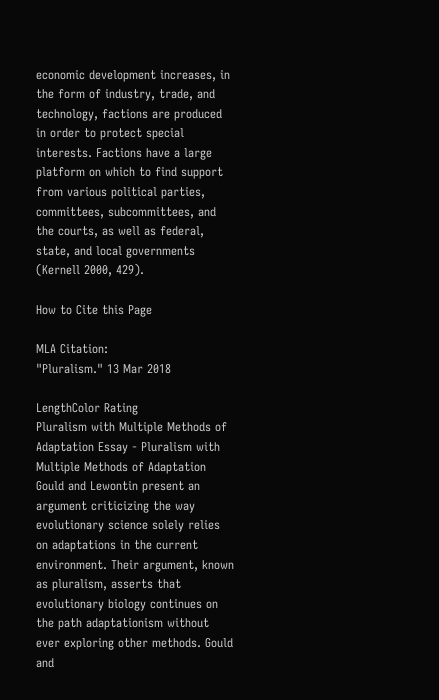economic development increases, in the form of industry, trade, and technology, factions are produced in order to protect special interests. Factions have a large platform on which to find support from various political parties, committees, subcommittees, and the courts, as well as federal, state, and local governments (Kernell 2000, 429).

How to Cite this Page

MLA Citation:
"Pluralism." 13 Mar 2018

LengthColor Rating
Pluralism with Multiple Methods of Adaptation Essay - Pluralism with Multiple Methods of Adaptation Gould and Lewontin present an argument criticizing the way evolutionary science solely relies on adaptations in the current environment. Their argument, known as pluralism, asserts that evolutionary biology continues on the path adaptationism without ever exploring other methods. Gould and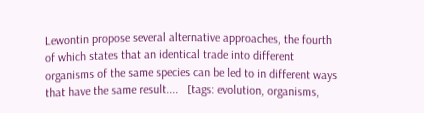Lewontin propose several alternative approaches, the fourth of which states that an identical trade into different organisms of the same species can be led to in different ways that have the same result....   [tags: evolution, organisms,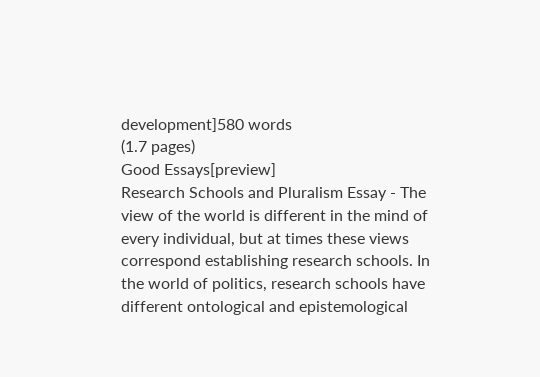development]580 words
(1.7 pages)
Good Essays[preview]
Research Schools and Pluralism Essay - The view of the world is different in the mind of every individual, but at times these views correspond establishing research schools. In the world of politics, research schools have different ontological and epistemological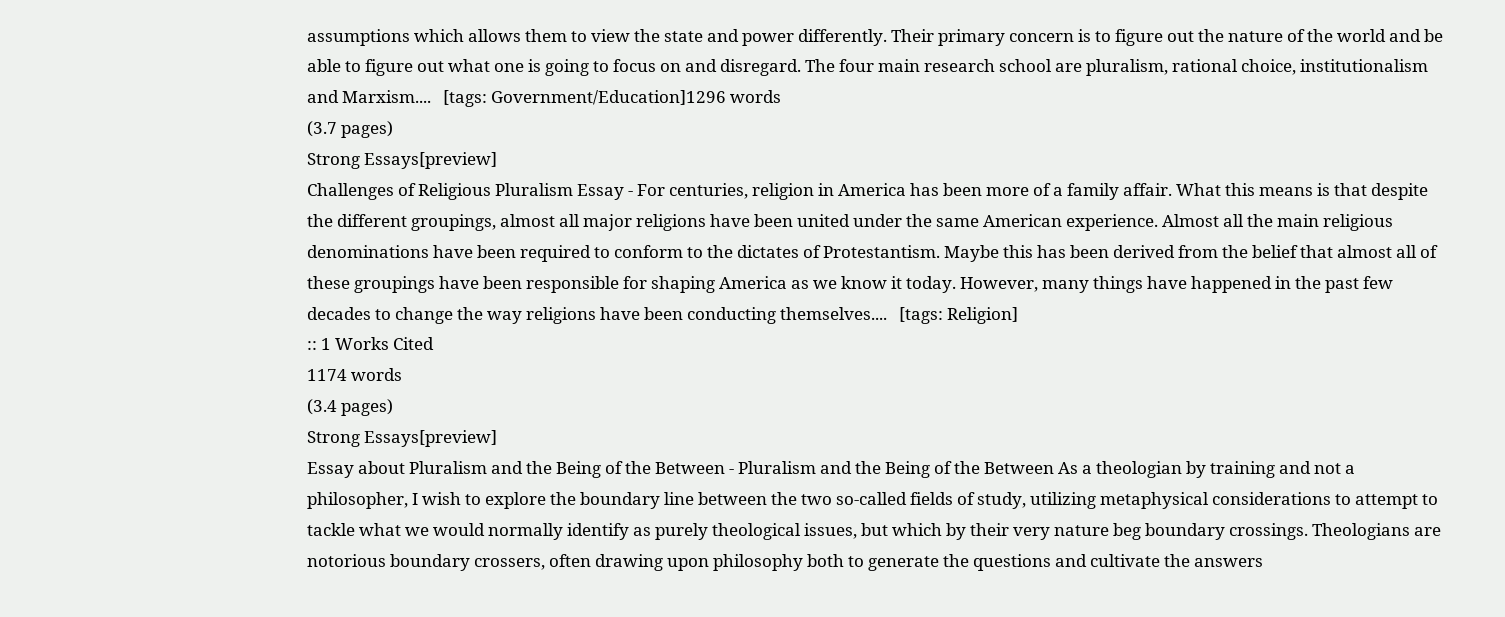assumptions which allows them to view the state and power differently. Their primary concern is to figure out the nature of the world and be able to figure out what one is going to focus on and disregard. The four main research school are pluralism, rational choice, institutionalism and Marxism....   [tags: Government/Education]1296 words
(3.7 pages)
Strong Essays[preview]
Challenges of Religious Pluralism Essay - For centuries, religion in America has been more of a family affair. What this means is that despite the different groupings, almost all major religions have been united under the same American experience. Almost all the main religious denominations have been required to conform to the dictates of Protestantism. Maybe this has been derived from the belief that almost all of these groupings have been responsible for shaping America as we know it today. However, many things have happened in the past few decades to change the way religions have been conducting themselves....   [tags: Religion]
:: 1 Works Cited
1174 words
(3.4 pages)
Strong Essays[preview]
Essay about Pluralism and the Being of the Between - Pluralism and the Being of the Between As a theologian by training and not a philosopher, I wish to explore the boundary line between the two so-called fields of study, utilizing metaphysical considerations to attempt to tackle what we would normally identify as purely theological issues, but which by their very nature beg boundary crossings. Theologians are notorious boundary crossers, often drawing upon philosophy both to generate the questions and cultivate the answers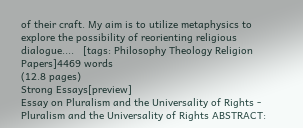of their craft. My aim is to utilize metaphysics to explore the possibility of reorienting religious dialogue....   [tags: Philosophy Theology Religion Papers]4469 words
(12.8 pages)
Strong Essays[preview]
Essay on Pluralism and the Universality of Rights - Pluralism and the Universality of Rights ABSTRACT: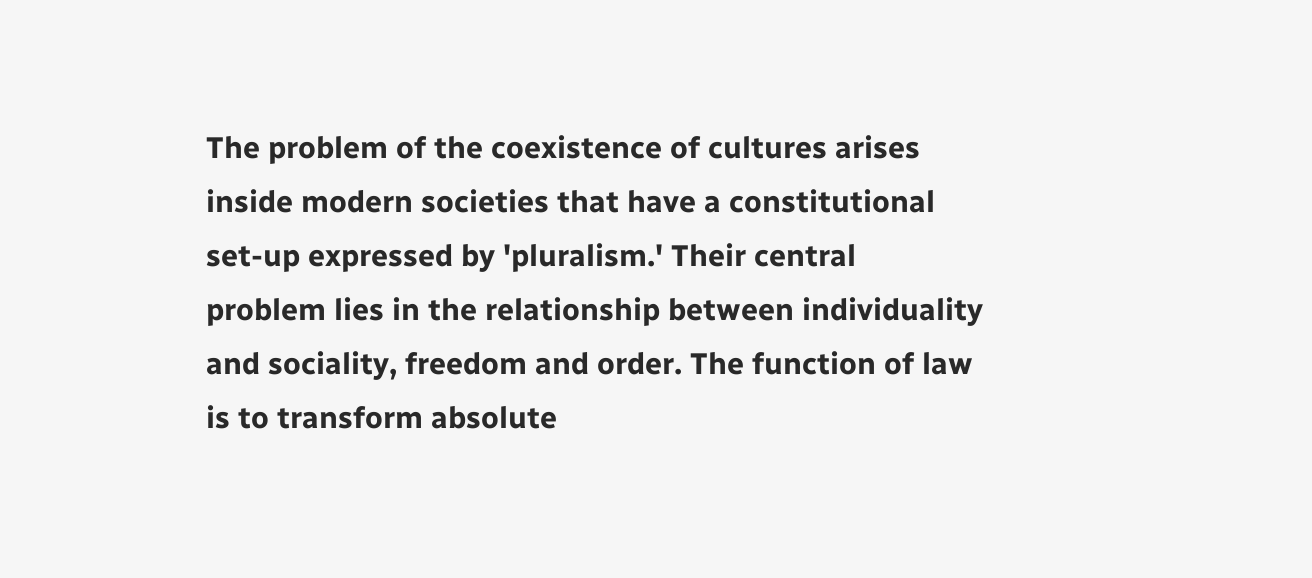The problem of the coexistence of cultures arises inside modern societies that have a constitutional set-up expressed by 'pluralism.' Their central problem lies in the relationship between individuality and sociality, freedom and order. The function of law is to transform absolute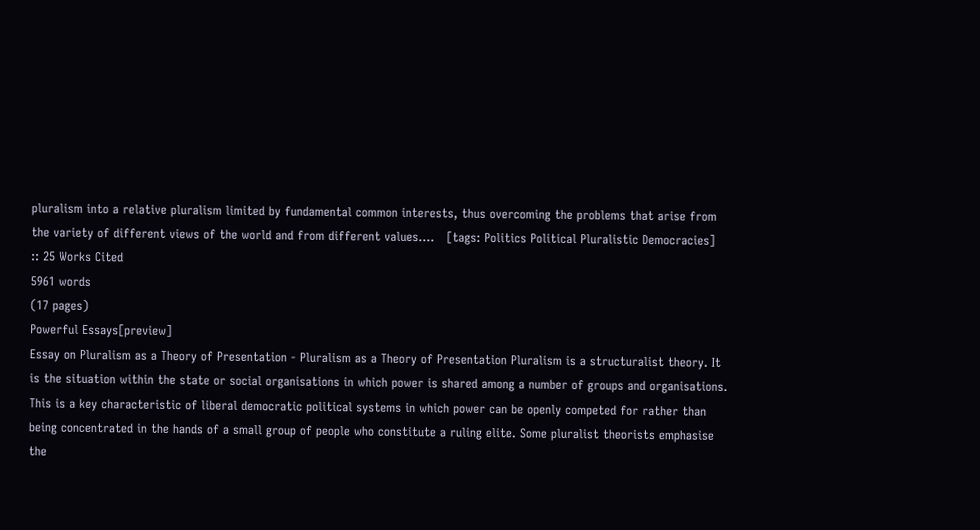pluralism into a relative pluralism limited by fundamental common interests, thus overcoming the problems that arise from the variety of different views of the world and from different values....   [tags: Politics Political Pluralistic Democracies]
:: 25 Works Cited
5961 words
(17 pages)
Powerful Essays[preview]
Essay on Pluralism as a Theory of Presentation - Pluralism as a Theory of Presentation Pluralism is a structuralist theory. It is the situation within the state or social organisations in which power is shared among a number of groups and organisations. This is a key characteristic of liberal democratic political systems in which power can be openly competed for rather than being concentrated in the hands of a small group of people who constitute a ruling elite. Some pluralist theorists emphasise the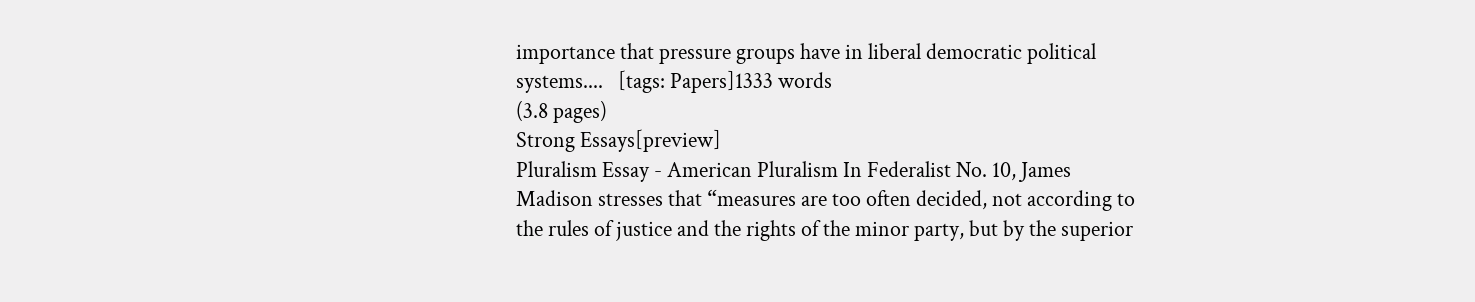importance that pressure groups have in liberal democratic political systems....   [tags: Papers]1333 words
(3.8 pages)
Strong Essays[preview]
Pluralism Essay - American Pluralism In Federalist No. 10, James Madison stresses that “measures are too often decided, not according to the rules of justice and the rights of the minor party, but by the superior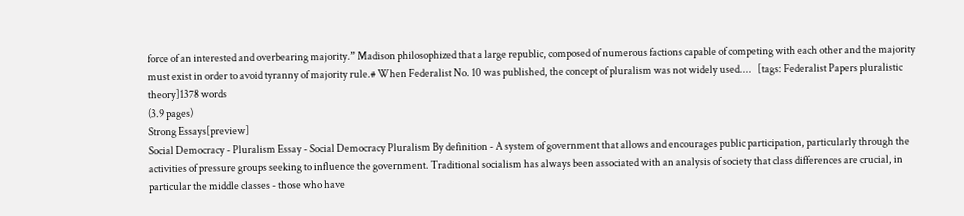force of an interested and overbearing majority.” Madison philosophized that a large republic, composed of numerous factions capable of competing with each other and the majority must exist in order to avoid tyranny of majority rule.# When Federalist No. 10 was published, the concept of pluralism was not widely used....   [tags: Federalist Papers pluralistic theory]1378 words
(3.9 pages)
Strong Essays[preview]
Social Democracy - Pluralism Essay - Social Democracy Pluralism By definition - A system of government that allows and encourages public participation, particularly through the activities of pressure groups seeking to influence the government. Traditional socialism has always been associated with an analysis of society that class differences are crucial, in particular the middle classes - those who have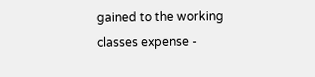gained to the working classes expense -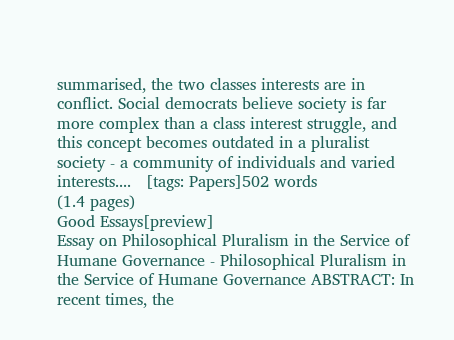summarised, the two classes interests are in conflict. Social democrats believe society is far more complex than a class interest struggle, and this concept becomes outdated in a pluralist society - a community of individuals and varied interests....   [tags: Papers]502 words
(1.4 pages)
Good Essays[preview]
Essay on Philosophical Pluralism in the Service of Humane Governance - Philosophical Pluralism in the Service of Humane Governance ABSTRACT: In recent times, the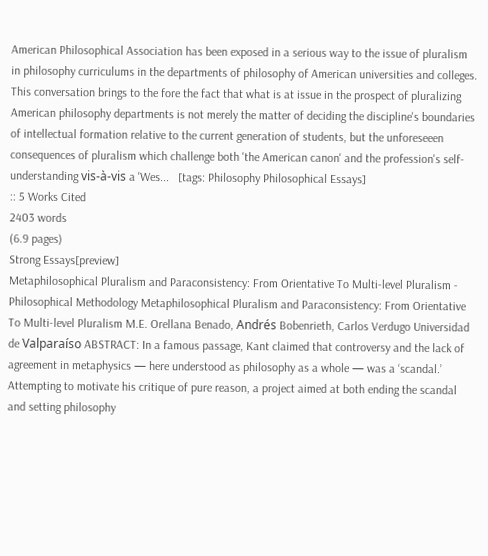American Philosophical Association has been exposed in a serious way to the issue of pluralism in philosophy curriculums in the departments of philosophy of American universities and colleges. This conversation brings to the fore the fact that what is at issue in the prospect of pluralizing American philosophy departments is not merely the matter of deciding the discipline's boundaries of intellectual formation relative to the current generation of students, but the unforeseeen consequences of pluralism which challenge both 'the American canon' and the profession's self-understanding vis-à-vis a 'Wes...   [tags: Philosophy Philosophical Essays]
:: 5 Works Cited
2403 words
(6.9 pages)
Strong Essays[preview]
Metaphilosophical Pluralism and Paraconsistency: From Orientative To Multi-level Pluralism - Philosophical Methodology Metaphilosophical Pluralism and Paraconsistency: From Orientative To Multi-level Pluralism M.E. Orellana Benado, Andrés Bobenrieth, Carlos Verdugo Universidad de Valparaíso ABSTRACT: In a famous passage, Kant claimed that controversy and the lack of agreement in metaphysics — here understood as philosophy as a whole — was a ‘scandal.’ Attempting to motivate his critique of pure reason, a project aimed at both ending the scandal and setting philosophy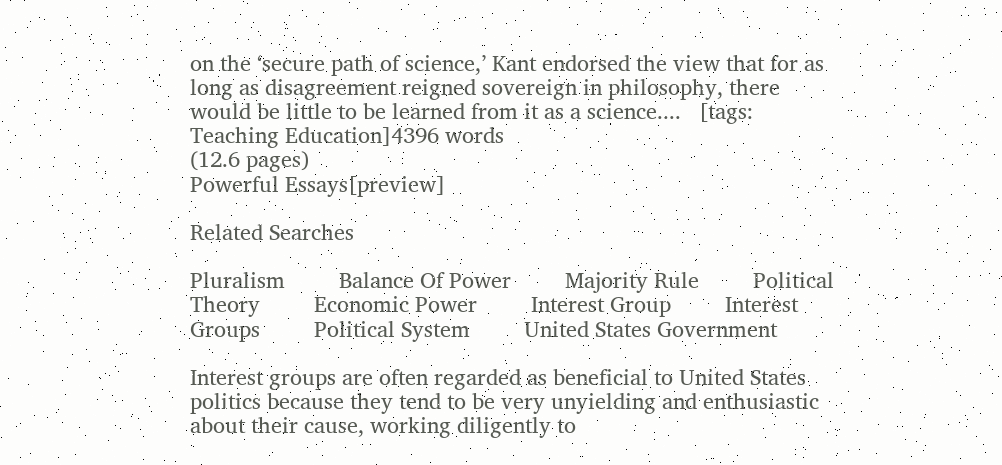on the ‘secure path of science,’ Kant endorsed the view that for as long as disagreement reigned sovereign in philosophy, there would be little to be learned from it as a science....   [tags: Teaching Education]4396 words
(12.6 pages)
Powerful Essays[preview]

Related Searches

Pluralism         Balance Of Power         Majority Rule         Political Theory         Economic Power         Interest Group         Interest Groups         Political System         United States Government

Interest groups are often regarded as beneficial to United States politics because they tend to be very unyielding and enthusiastic about their cause, working diligently to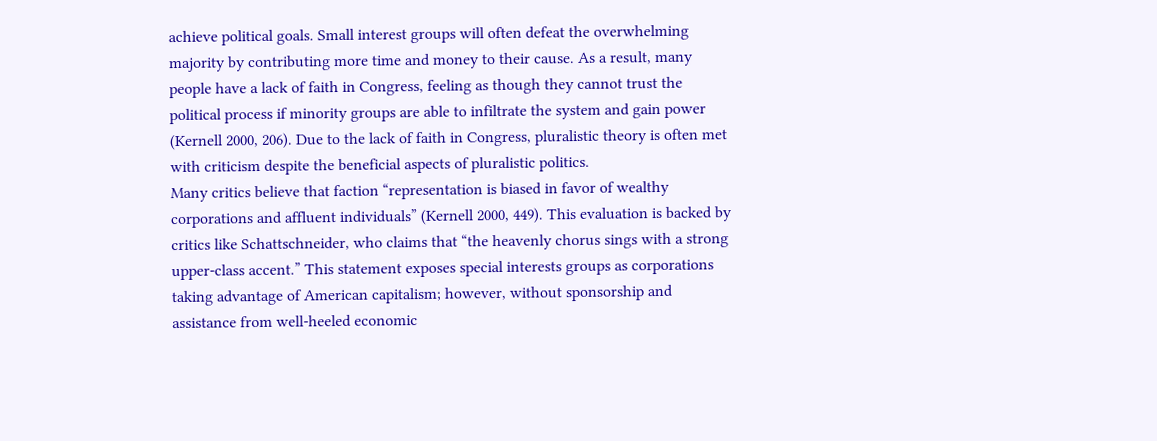achieve political goals. Small interest groups will often defeat the overwhelming majority by contributing more time and money to their cause. As a result, many people have a lack of faith in Congress, feeling as though they cannot trust the political process if minority groups are able to infiltrate the system and gain power (Kernell 2000, 206). Due to the lack of faith in Congress, pluralistic theory is often met with criticism despite the beneficial aspects of pluralistic politics.
Many critics believe that faction “representation is biased in favor of wealthy corporations and affluent individuals” (Kernell 2000, 449). This evaluation is backed by critics like Schattschneider, who claims that “the heavenly chorus sings with a strong upper-class accent.” This statement exposes special interests groups as corporations taking advantage of American capitalism; however, without sponsorship and assistance from well-heeled economic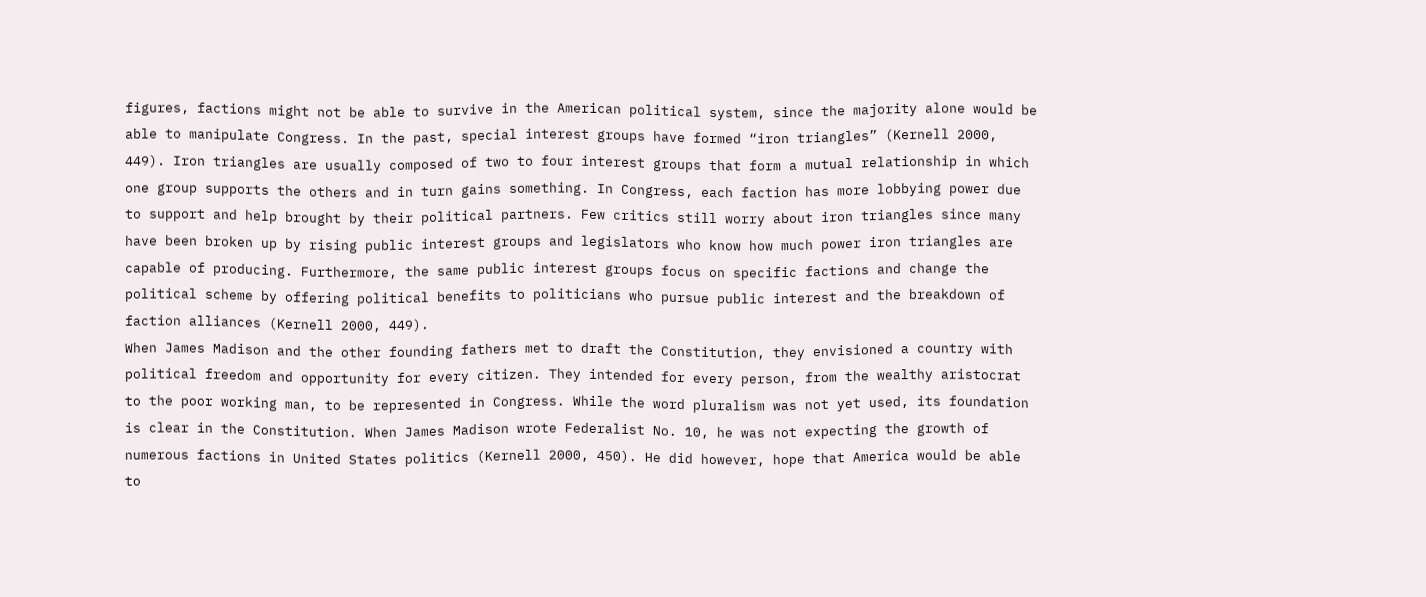figures, factions might not be able to survive in the American political system, since the majority alone would be able to manipulate Congress. In the past, special interest groups have formed “iron triangles” (Kernell 2000, 449). Iron triangles are usually composed of two to four interest groups that form a mutual relationship in which one group supports the others and in turn gains something. In Congress, each faction has more lobbying power due to support and help brought by their political partners. Few critics still worry about iron triangles since many have been broken up by rising public interest groups and legislators who know how much power iron triangles are capable of producing. Furthermore, the same public interest groups focus on specific factions and change the political scheme by offering political benefits to politicians who pursue public interest and the breakdown of faction alliances (Kernell 2000, 449).
When James Madison and the other founding fathers met to draft the Constitution, they envisioned a country with political freedom and opportunity for every citizen. They intended for every person, from the wealthy aristocrat to the poor working man, to be represented in Congress. While the word pluralism was not yet used, its foundation is clear in the Constitution. When James Madison wrote Federalist No. 10, he was not expecting the growth of numerous factions in United States politics (Kernell 2000, 450). He did however, hope that America would be able to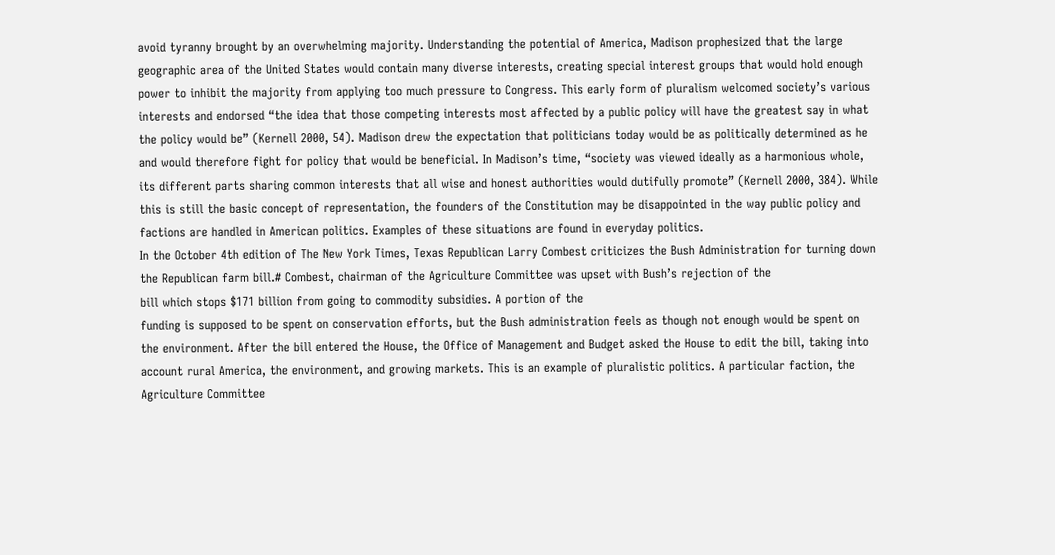avoid tyranny brought by an overwhelming majority. Understanding the potential of America, Madison prophesized that the large geographic area of the United States would contain many diverse interests, creating special interest groups that would hold enough power to inhibit the majority from applying too much pressure to Congress. This early form of pluralism welcomed society’s various interests and endorsed “the idea that those competing interests most affected by a public policy will have the greatest say in what the policy would be” (Kernell 2000, 54). Madison drew the expectation that politicians today would be as politically determined as he and would therefore fight for policy that would be beneficial. In Madison’s time, “society was viewed ideally as a harmonious whole, its different parts sharing common interests that all wise and honest authorities would dutifully promote” (Kernell 2000, 384). While this is still the basic concept of representation, the founders of the Constitution may be disappointed in the way public policy and factions are handled in American politics. Examples of these situations are found in everyday politics.
In the October 4th edition of The New York Times, Texas Republican Larry Combest criticizes the Bush Administration for turning down the Republican farm bill.# Combest, chairman of the Agriculture Committee was upset with Bush’s rejection of the
bill which stops $171 billion from going to commodity subsidies. A portion of the
funding is supposed to be spent on conservation efforts, but the Bush administration feels as though not enough would be spent on the environment. After the bill entered the House, the Office of Management and Budget asked the House to edit the bill, taking into account rural America, the environment, and growing markets. This is an example of pluralistic politics. A particular faction, the Agriculture Committee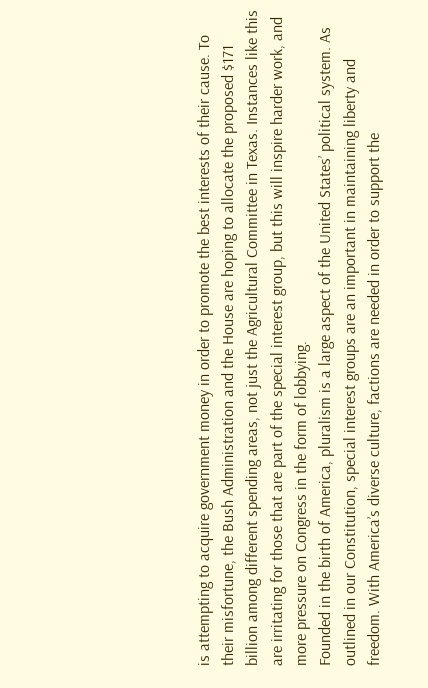is attempting to acquire government money in order to promote the best interests of their cause. To their misfortune, the Bush Administration and the House are hoping to allocate the proposed $171 billion among different spending areas, not just the Agricultural Committee in Texas. Instances like this are irritating for those that are part of the special interest group, but this will inspire harder work, and more pressure on Congress in the form of lobbying.
Founded in the birth of America, pluralism is a large aspect of the United States’ political system. As outlined in our Constitution, special interest groups are an important in maintaining liberty and freedom. With America’s diverse culture, factions are needed in order to support the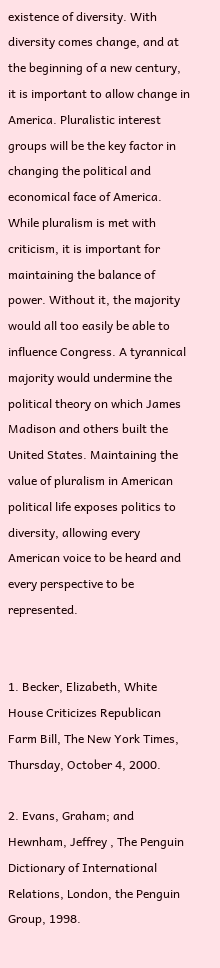existence of diversity. With diversity comes change, and at the beginning of a new century, it is important to allow change in America. Pluralistic interest groups will be the key factor in changing the political and economical face of America. While pluralism is met with criticism, it is important for maintaining the balance of power. Without it, the majority would all too easily be able to influence Congress. A tyrannical majority would undermine the political theory on which James Madison and others built the United States. Maintaining the value of pluralism in American political life exposes politics to diversity, allowing every American voice to be heard and every perspective to be represented.


1. Becker, Elizabeth, White House Criticizes Republican Farm Bill, The New York Times, Thursday, October 4, 2000.

2. Evans, Graham; and Hewnham, Jeffrey , The Penguin Dictionary of International Relations, London, the Penguin Group, 1998.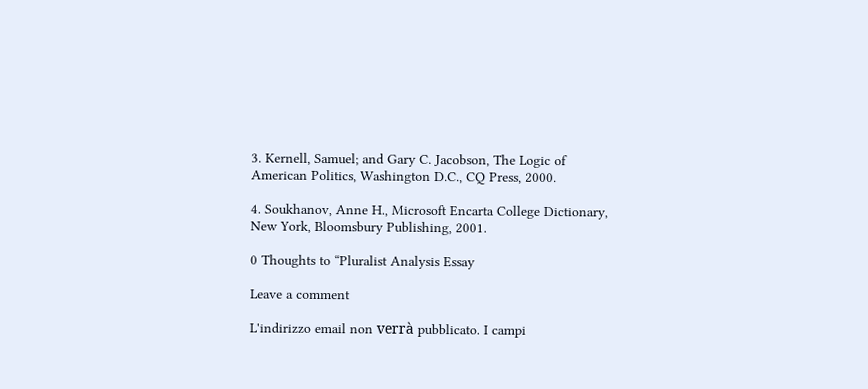3. Kernell, Samuel; and Gary C. Jacobson, The Logic of American Politics, Washington D.C., CQ Press, 2000.

4. Soukhanov, Anne H., Microsoft Encarta College Dictionary, New York, Bloomsbury Publishing, 2001.

0 Thoughts to “Pluralist Analysis Essay

Leave a comment

L'indirizzo email non verrà pubblicato. I campi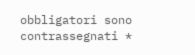obbligatori sono contrassegnati *